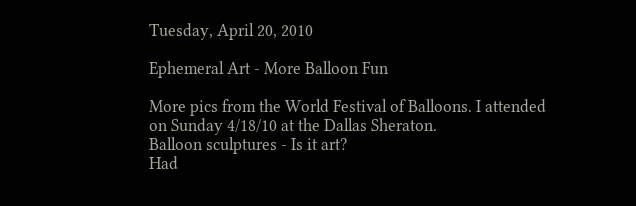Tuesday, April 20, 2010

Ephemeral Art - More Balloon Fun

More pics from the World Festival of Balloons. I attended on Sunday 4/18/10 at the Dallas Sheraton.
Balloon sculptures - Is it art?
Had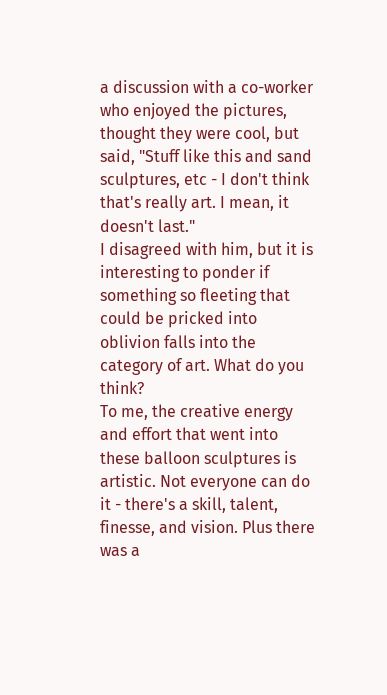a discussion with a co-worker who enjoyed the pictures, thought they were cool, but said, "Stuff like this and sand sculptures, etc - I don't think that's really art. I mean, it doesn't last."
I disagreed with him, but it is interesting to ponder if something so fleeting that could be pricked into oblivion falls into the category of art. What do you think?
To me, the creative energy and effort that went into these balloon sculptures is artistic. Not everyone can do it - there's a skill, talent, finesse, and vision. Plus there was a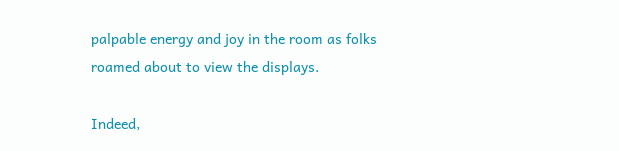palpable energy and joy in the room as folks roamed about to view the displays.

Indeed,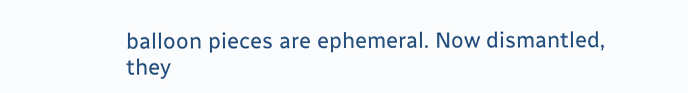balloon pieces are ephemeral. Now dismantled, they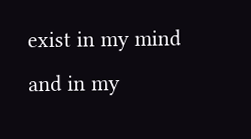exist in my mind and in my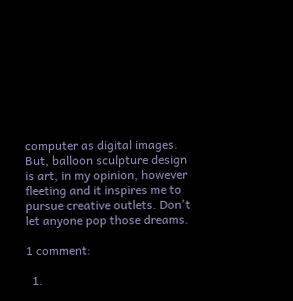computer as digital images. But, balloon sculpture design is art, in my opinion, however fleeting and it inspires me to pursue creative outlets. Don't let anyone pop those dreams.

1 comment:

  1.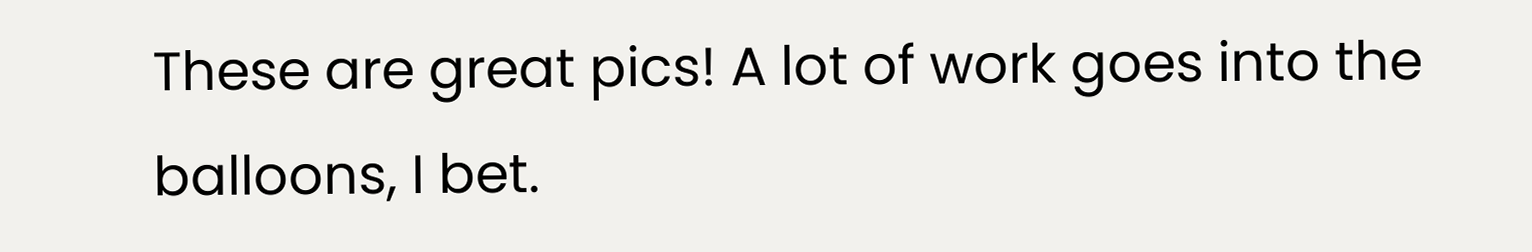These are great pics! A lot of work goes into the balloons, I bet.